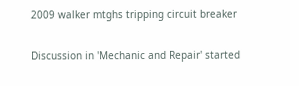2009 walker mtghs tripping circuit breaker

Discussion in 'Mechanic and Repair' started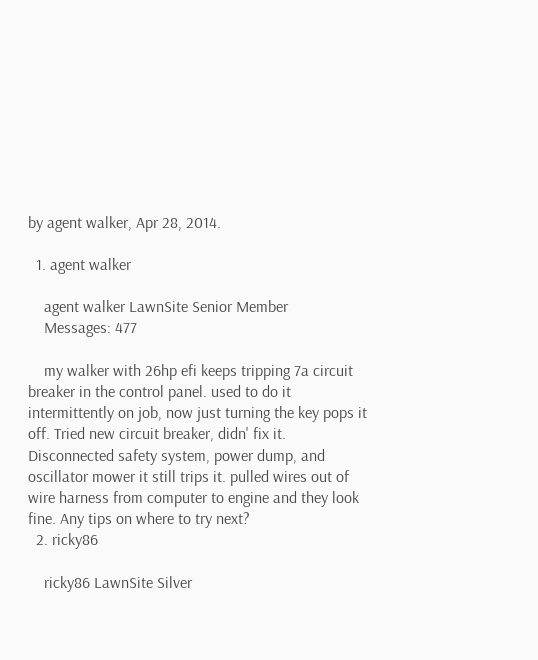by agent walker, Apr 28, 2014.

  1. agent walker

    agent walker LawnSite Senior Member
    Messages: 477

    my walker with 26hp efi keeps tripping 7a circuit breaker in the control panel. used to do it intermittently on job, now just turning the key pops it off. Tried new circuit breaker, didn' fix it. Disconnected safety system, power dump, and oscillator mower it still trips it. pulled wires out of wire harness from computer to engine and they look fine. Any tips on where to try next?
  2. ricky86

    ricky86 LawnSite Silver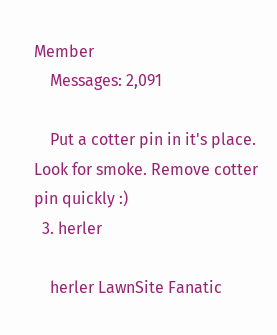Member
    Messages: 2,091

    Put a cotter pin in it's place. Look for smoke. Remove cotter pin quickly :)
  3. herler

    herler LawnSite Fanatic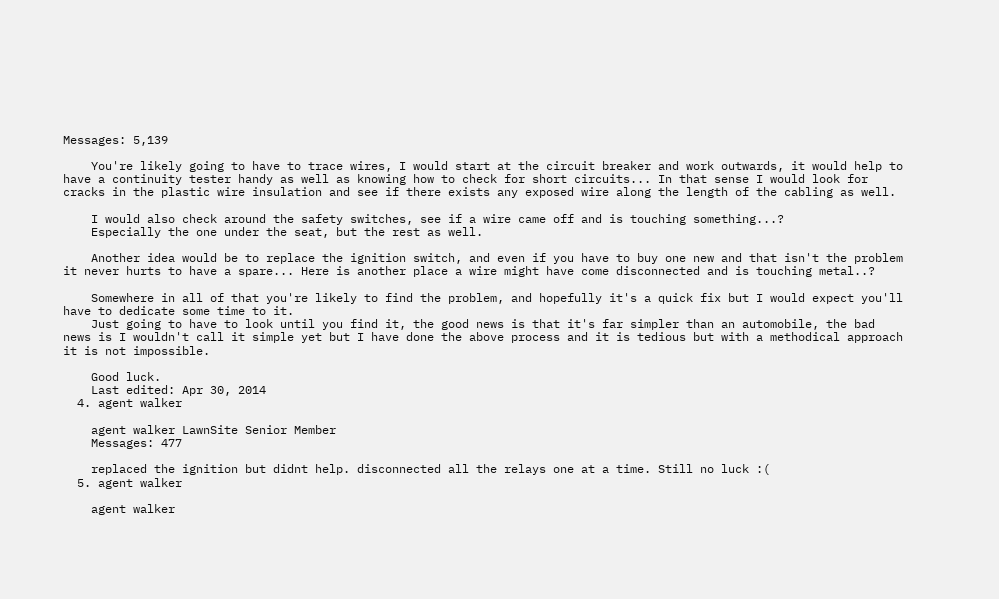Messages: 5,139

    You're likely going to have to trace wires, I would start at the circuit breaker and work outwards, it would help to have a continuity tester handy as well as knowing how to check for short circuits... In that sense I would look for cracks in the plastic wire insulation and see if there exists any exposed wire along the length of the cabling as well.

    I would also check around the safety switches, see if a wire came off and is touching something...?
    Especially the one under the seat, but the rest as well.

    Another idea would be to replace the ignition switch, and even if you have to buy one new and that isn't the problem it never hurts to have a spare... Here is another place a wire might have come disconnected and is touching metal..?

    Somewhere in all of that you're likely to find the problem, and hopefully it's a quick fix but I would expect you'll have to dedicate some time to it.
    Just going to have to look until you find it, the good news is that it's far simpler than an automobile, the bad news is I wouldn't call it simple yet but I have done the above process and it is tedious but with a methodical approach it is not impossible.

    Good luck.
    Last edited: Apr 30, 2014
  4. agent walker

    agent walker LawnSite Senior Member
    Messages: 477

    replaced the ignition but didnt help. disconnected all the relays one at a time. Still no luck :(
  5. agent walker

    agent walker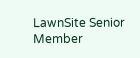LawnSite Senior Member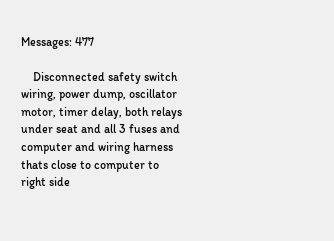Messages: 477

    Disconnected safety switch wiring, power dump, oscillator motor, timer delay, both relays under seat and all 3 fuses and computer and wiring harness thats close to computer to right side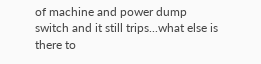of machine and power dump switch and it still trips...what else is there to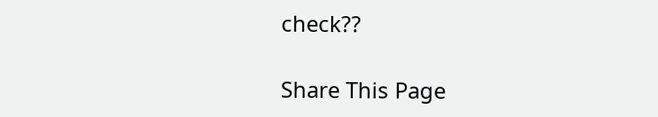check??

Share This Page